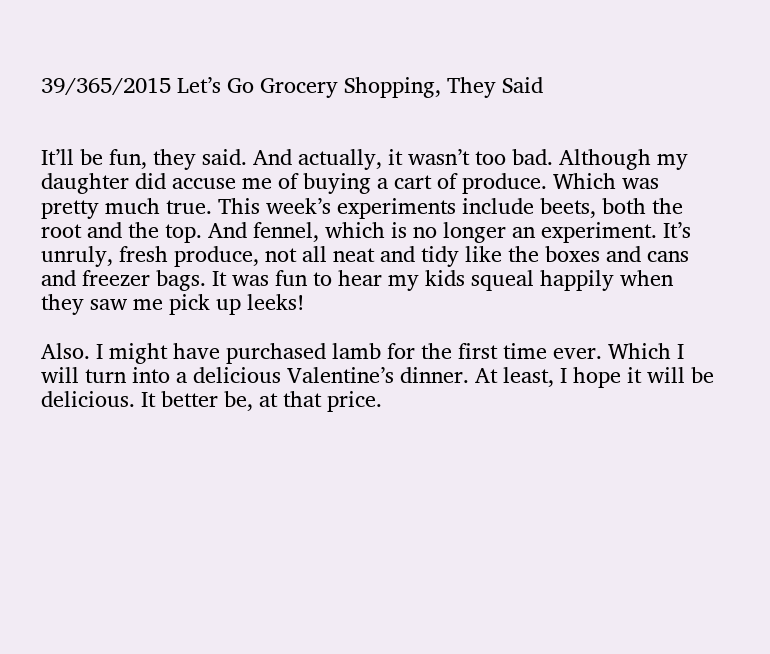39/365/2015 Let’s Go Grocery Shopping, They Said


It’ll be fun, they said. And actually, it wasn’t too bad. Although my daughter did accuse me of buying a cart of produce. Which was pretty much true. This week’s experiments include beets, both the root and the top. And fennel, which is no longer an experiment. It’s unruly, fresh produce, not all neat and tidy like the boxes and cans and freezer bags. It was fun to hear my kids squeal happily when they saw me pick up leeks!

Also. I might have purchased lamb for the first time ever. Which I will turn into a delicious Valentine’s dinner. At least, I hope it will be delicious. It better be, at that price.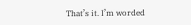That’s it. I’m worded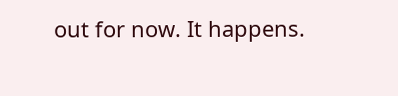out for now. It happens.